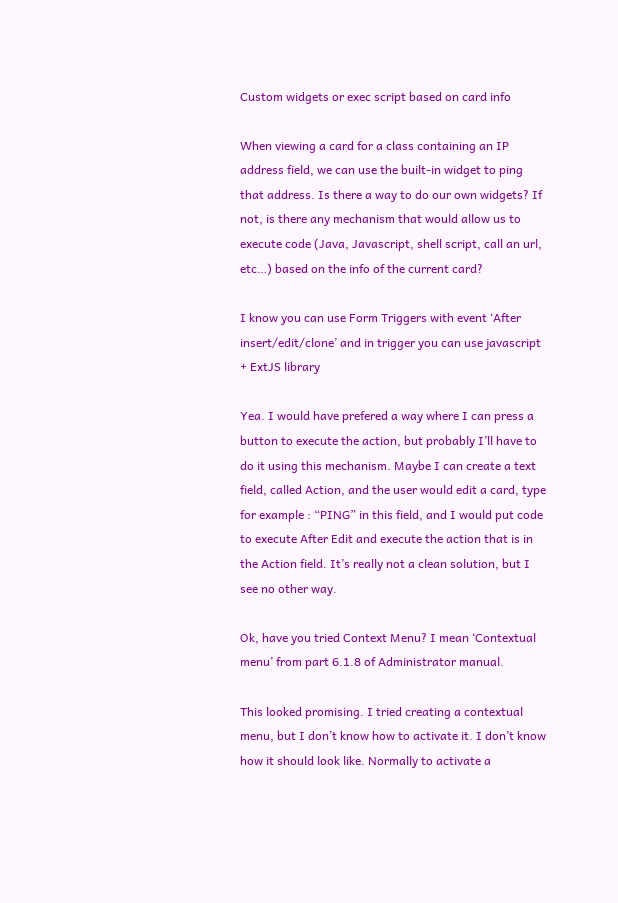Custom widgets or exec script based on card info

When viewing a card for a class containing an IP address field, we can use the built-in widget to ping that address. Is there a way to do our own widgets? If not, is there any mechanism that would allow us to execute code (Java, Javascript, shell script, call an url, etc…) based on the info of the current card?

I know you can use Form Triggers with event ‘After insert/edit/clone’ and in trigger you can use javascript + ExtJS library

Yea. I would have prefered a way where I can press a button to execute the action, but probably I’ll have to do it using this mechanism. Maybe I can create a text field, called Action, and the user would edit a card, type for example : “PING” in this field, and I would put code to execute After Edit and execute the action that is in the Action field. It’s really not a clean solution, but I see no other way.

Ok, have you tried Context Menu? I mean ‘Contextual menu’ from part 6.1.8 of Administrator manual.

This looked promising. I tried creating a contextual menu, but I don’t know how to activate it. I don’t know how it should look like. Normally to activate a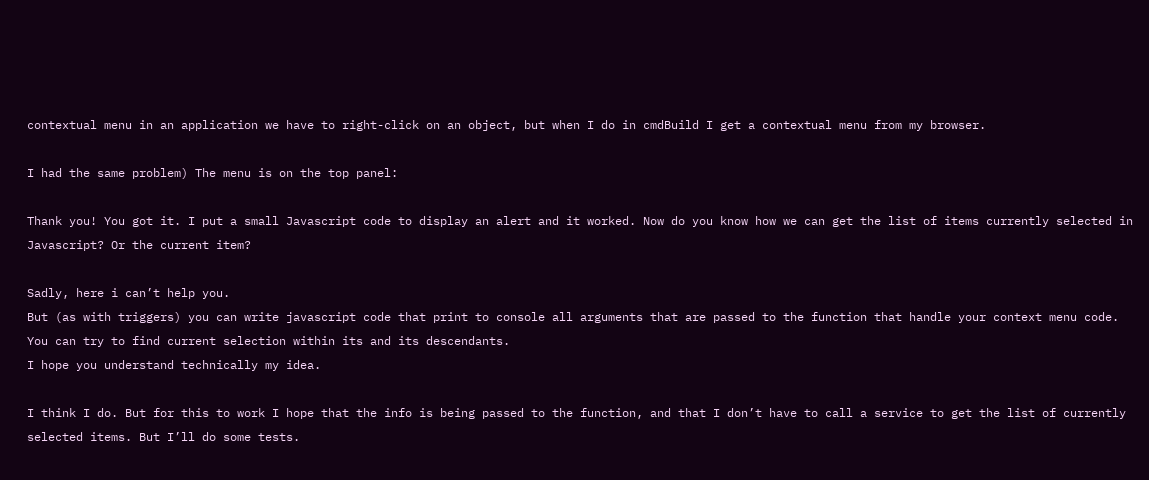contextual menu in an application we have to right-click on an object, but when I do in cmdBuild I get a contextual menu from my browser.

I had the same problem) The menu is on the top panel:

Thank you! You got it. I put a small Javascript code to display an alert and it worked. Now do you know how we can get the list of items currently selected in Javascript? Or the current item?

Sadly, here i can’t help you.
But (as with triggers) you can write javascript code that print to console all arguments that are passed to the function that handle your context menu code. You can try to find current selection within its and its descendants.
I hope you understand technically my idea.

I think I do. But for this to work I hope that the info is being passed to the function, and that I don’t have to call a service to get the list of currently selected items. But I’ll do some tests.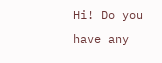Hi! Do you have any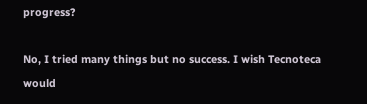progress?

No, I tried many things but no success. I wish Tecnoteca would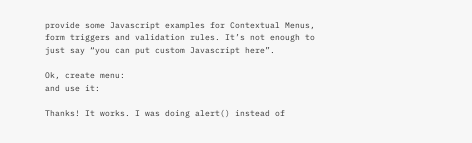provide some Javascript examples for Contextual Menus, form triggers and validation rules. It’s not enough to just say “you can put custom Javascript here”.

Ok, create menu:
and use it:

Thanks! It works. I was doing alert() instead of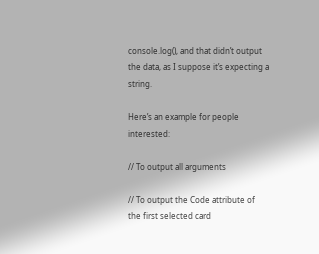console.log(), and that didn’t output the data, as I suppose it’s expecting a string.

Here’s an example for people interested:

// To output all arguments

// To output the Code attribute of the first selected card